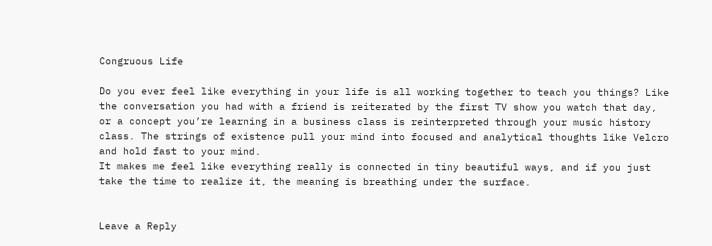Congruous Life

Do you ever feel like everything in your life is all working together to teach you things? Like the conversation you had with a friend is reiterated by the first TV show you watch that day, or a concept you’re learning in a business class is reinterpreted through your music history class. The strings of existence pull your mind into focused and analytical thoughts like Velcro and hold fast to your mind.
It makes me feel like everything really is connected in tiny beautiful ways, and if you just take the time to realize it, the meaning is breathing under the surface.


Leave a Reply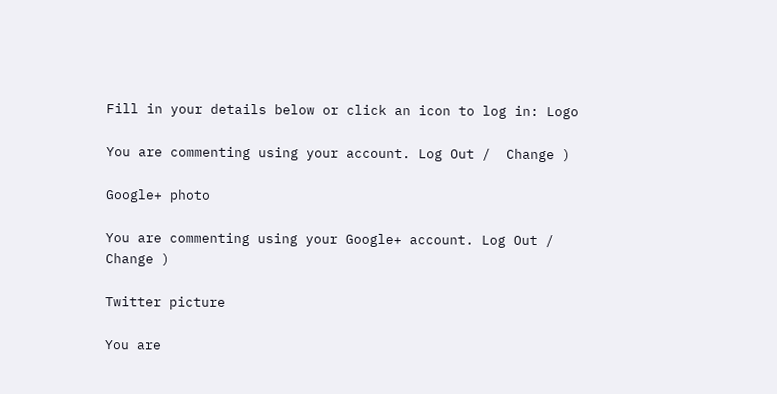Fill in your details below or click an icon to log in: Logo

You are commenting using your account. Log Out /  Change )

Google+ photo

You are commenting using your Google+ account. Log Out /  Change )

Twitter picture

You are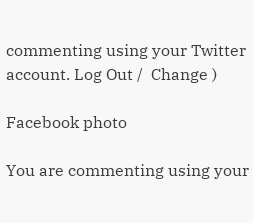commenting using your Twitter account. Log Out /  Change )

Facebook photo

You are commenting using your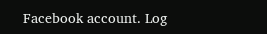Facebook account. Log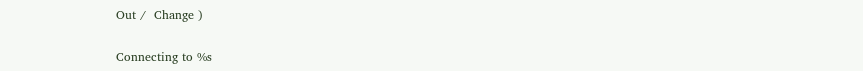Out /  Change )


Connecting to %s